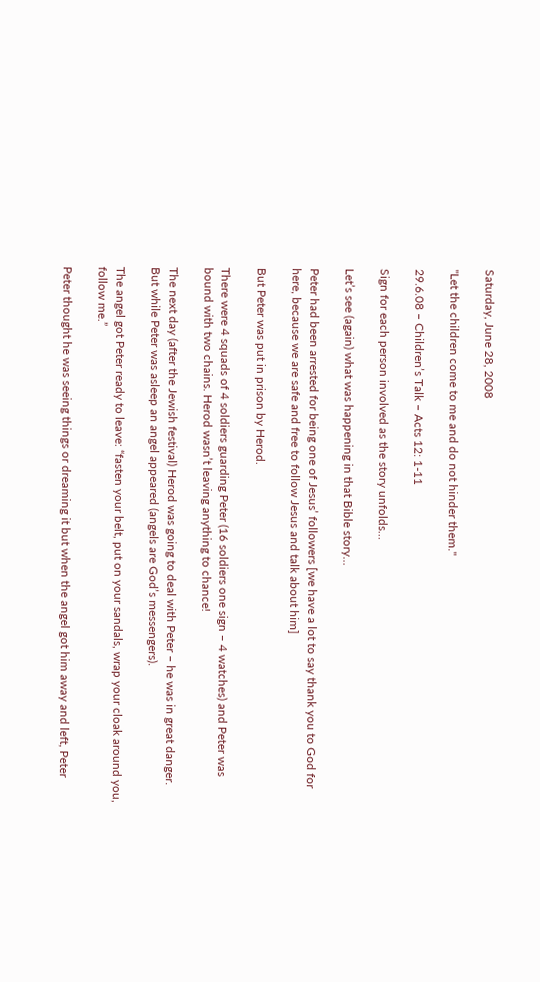Saturday, June 28, 2008

"Let the children come to me and do not hinder them."

29.6.08 – Children’s Talk – Acts 12: 1-11

Sign for each person involved as the story unfolds…

Let’s see (again) what was happening in that Bible story…

Peter had been arrested for being one of Jesus’ followers [we have a lot to say thank you to God for here, because we are safe and free to follow Jesus and talk about him]

But Peter was put in prison by Herod.

There were 4 squads of 4 soldiers guarding Peter (16 soldiers one sign – 4 watches) and Peter was bound with two chains. Herod wasn’t leaving anything to chance!

The next day (after the Jewish festival) Herod was going to deal with Peter – he was in great danger.
But while Peter was asleep an angel appeared (angels are God’s messengers).

The angel got Peter ready to leave: “fasten your belt, put on your sandals, wrap your cloak around you, follow me.”

Peter thought he was seeing things or dreaming it but when the angel got him away and left, Peter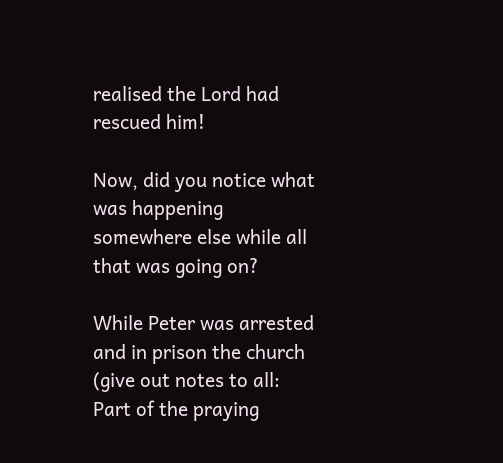realised the Lord had rescued him!

Now, did you notice what was happening somewhere else while all that was going on?

While Peter was arrested and in prison the church (give out notes to all: Part of the praying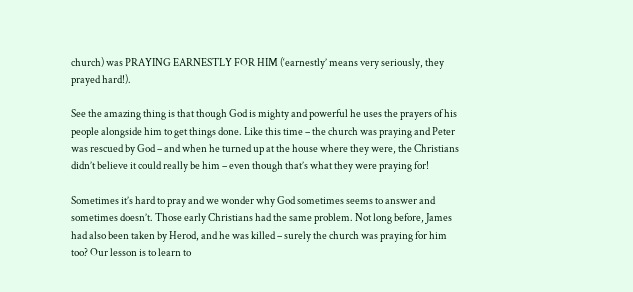church) was PRAYING EARNESTLY FOR HIM (‘earnestly’ means very seriously, they prayed hard!).

See the amazing thing is that though God is mighty and powerful he uses the prayers of his people alongside him to get things done. Like this time – the church was praying and Peter was rescued by God – and when he turned up at the house where they were, the Christians didn’t believe it could really be him – even though that’s what they were praying for!

Sometimes it’s hard to pray and we wonder why God sometimes seems to answer and sometimes doesn’t. Those early Christians had the same problem. Not long before, James had also been taken by Herod, and he was killed – surely the church was praying for him too? Our lesson is to learn to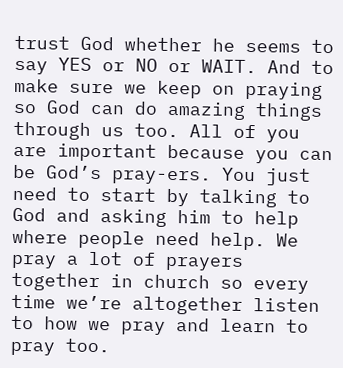trust God whether he seems to say YES or NO or WAIT. And to make sure we keep on praying so God can do amazing things through us too. All of you are important because you can be God’s pray-ers. You just need to start by talking to God and asking him to help where people need help. We pray a lot of prayers together in church so every time we’re altogether listen to how we pray and learn to pray too.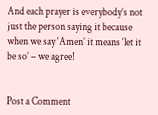And each prayer is everybody’s not just the person saying it because when we say ‘Amen’ it means ‘let it be so’ – we agree!


Post a Comment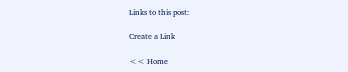Links to this post:

Create a Link

<< Home